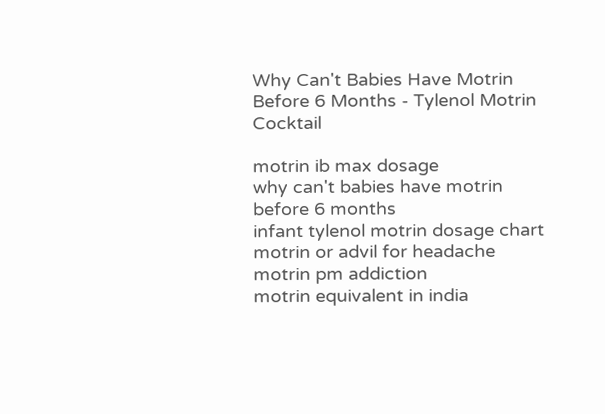Why Can't Babies Have Motrin Before 6 Months - Tylenol Motrin Cocktail

motrin ib max dosage
why can't babies have motrin before 6 months
infant tylenol motrin dosage chart
motrin or advil for headache
motrin pm addiction
motrin equivalent in india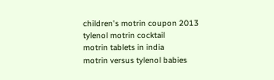children's motrin coupon 2013
tylenol motrin cocktail
motrin tablets in india
motrin versus tylenol babies